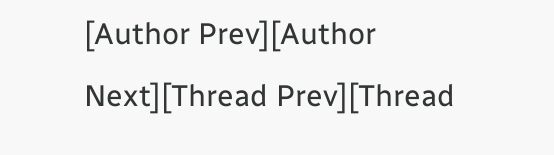[Author Prev][Author Next][Thread Prev][Thread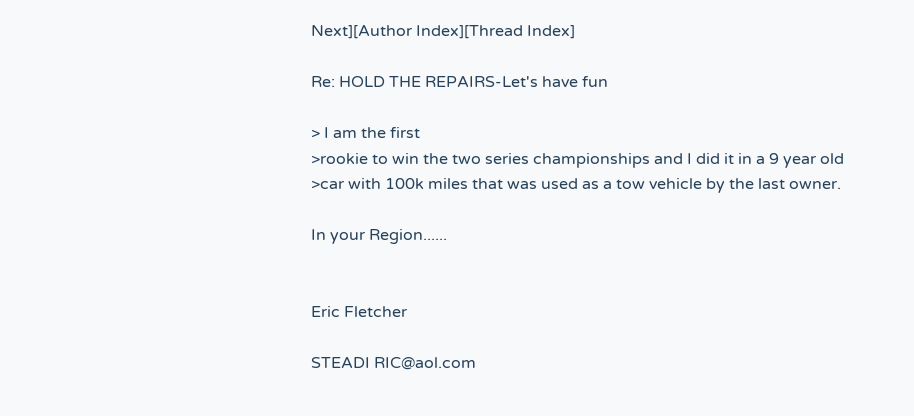Next][Author Index][Thread Index]

Re: HOLD THE REPAIRS-Let's have fun

> I am the first
>rookie to win the two series championships and I did it in a 9 year old
>car with 100k miles that was used as a tow vehicle by the last owner.

In your Region......


Eric Fletcher

STEADI RIC@aol.com